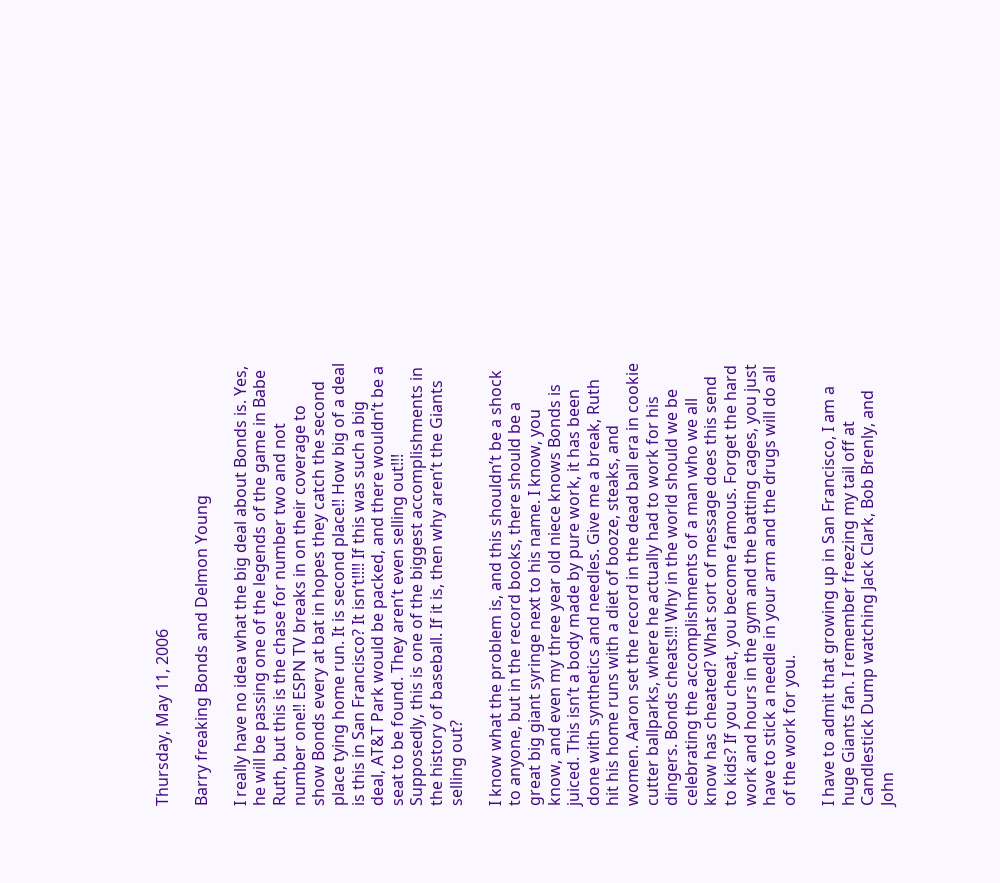Thursday, May 11, 2006

Barry freaking Bonds and Delmon Young

I really have no idea what the big deal about Bonds is. Yes, he will be passing one of the legends of the game in Babe Ruth, but this is the chase for number two and not number one!! ESPN TV breaks in on their coverage to show Bonds every at bat in hopes they catch the second place tying home run. It is second place!! How big of a deal is this in San Francisco? It isn’t!!!! If this was such a big deal, AT&T Park would be packed, and there wouldn’t be a seat to be found. They aren’t even selling out!!! Supposedly, this is one of the biggest accomplishments in the history of baseball. If it is, then why aren’t the Giants selling out?

I know what the problem is, and this shouldn’t be a shock to anyone, but in the record books, there should be a great big giant syringe next to his name. I know, you know, and even my three year old niece knows Bonds is juiced. This isn’t a body made by pure work, it has been done with synthetics and needles. Give me a break, Ruth hit his home runs with a diet of booze, steaks, and women. Aaron set the record in the dead ball era in cookie cutter ballparks, where he actually had to work for his dingers. Bonds cheats!!! Why in the world should we be celebrating the accomplishments of a man who we all know has cheated? What sort of message does this send to kids? If you cheat, you become famous. Forget the hard work and hours in the gym and the batting cages, you just have to stick a needle in your arm and the drugs will do all of the work for you.

I have to admit that growing up in San Francisco, I am a huge Giants fan. I remember freezing my tail off at Candlestick Dump watching Jack Clark, Bob Brenly, and John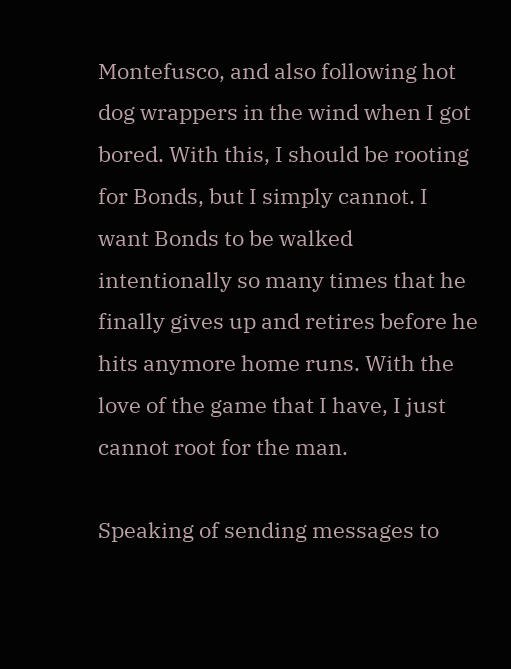Montefusco, and also following hot dog wrappers in the wind when I got bored. With this, I should be rooting for Bonds, but I simply cannot. I want Bonds to be walked intentionally so many times that he finally gives up and retires before he hits anymore home runs. With the love of the game that I have, I just cannot root for the man.

Speaking of sending messages to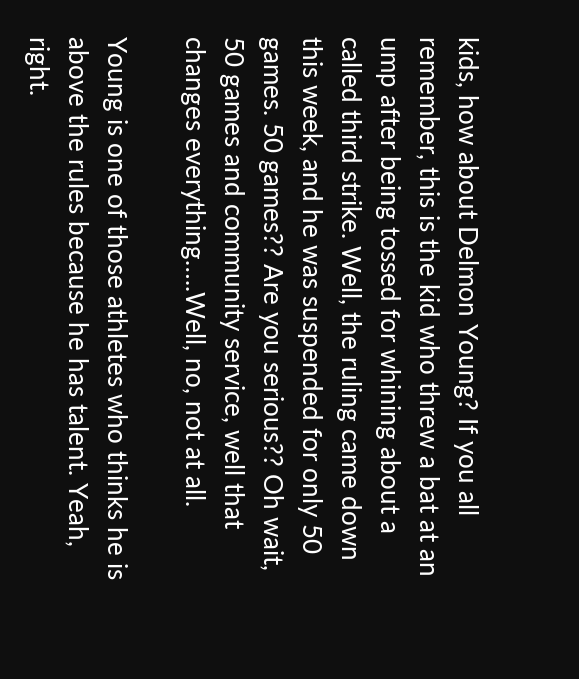kids, how about Delmon Young? If you all remember, this is the kid who threw a bat at an ump after being tossed for whining about a called third strike. Well, the ruling came down this week, and he was suspended for only 50 games. 50 games?? Are you serious?? Oh wait, 50 games and community service, well that changes everything…..Well, no, not at all.

Young is one of those athletes who thinks he is above the rules because he has talent. Yeah, right.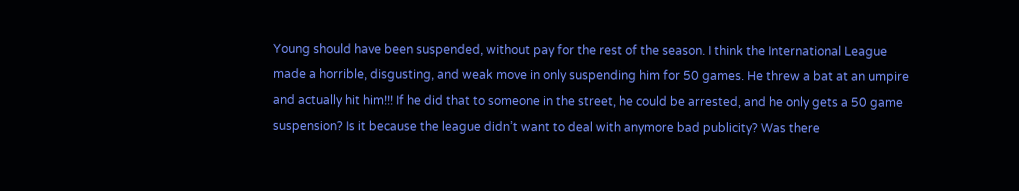Young should have been suspended, without pay for the rest of the season. I think the International League made a horrible, disgusting, and weak move in only suspending him for 50 games. He threw a bat at an umpire and actually hit him!!! If he did that to someone in the street, he could be arrested, and he only gets a 50 game suspension? Is it because the league didn’t want to deal with anymore bad publicity? Was there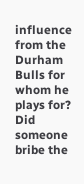influence from the Durham Bulls for whom he plays for? Did someone bribe the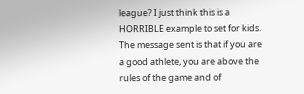league? I just think this is a HORRIBLE example to set for kids. The message sent is that if you are a good athlete, you are above the rules of the game and of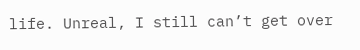life. Unreal, I still can’t get over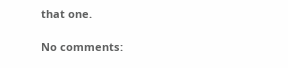that one.

No comments: